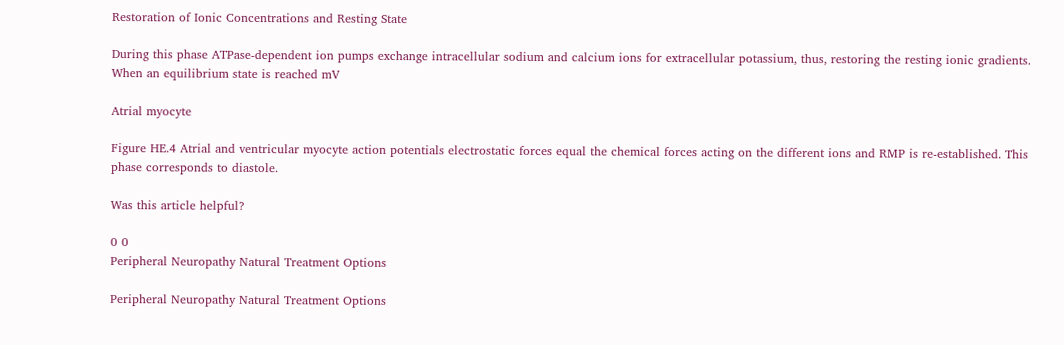Restoration of Ionic Concentrations and Resting State

During this phase ATPase-dependent ion pumps exchange intracellular sodium and calcium ions for extracellular potassium, thus, restoring the resting ionic gradients. When an equilibrium state is reached mV

Atrial myocyte

Figure HE.4 Atrial and ventricular myocyte action potentials electrostatic forces equal the chemical forces acting on the different ions and RMP is re-established. This phase corresponds to diastole.

Was this article helpful?

0 0
Peripheral Neuropathy Natural Treatment Options

Peripheral Neuropathy Natural Treatment Options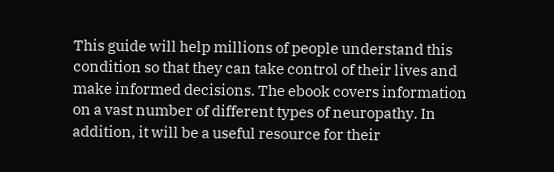This guide will help millions of people understand this condition so that they can take control of their lives and make informed decisions. The ebook covers information on a vast number of different types of neuropathy. In addition, it will be a useful resource for their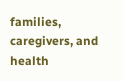families, caregivers, and health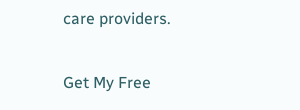care providers.

Get My Free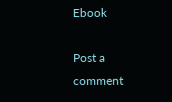Ebook

Post a comment